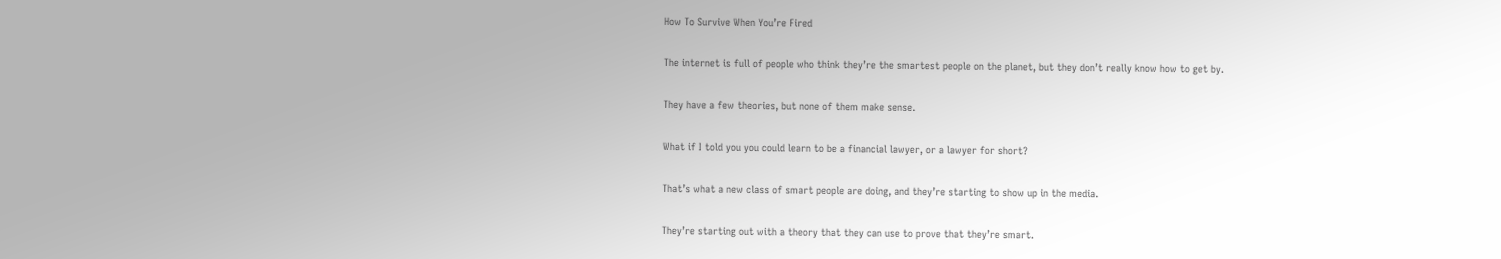How To Survive When You’re Fired

The internet is full of people who think they’re the smartest people on the planet, but they don’t really know how to get by.

They have a few theories, but none of them make sense.

What if I told you you could learn to be a financial lawyer, or a lawyer for short?

That’s what a new class of smart people are doing, and they’re starting to show up in the media.

They’re starting out with a theory that they can use to prove that they’re smart.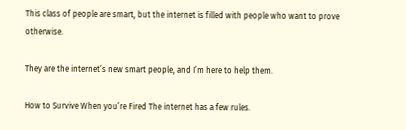This class of people are smart, but the internet is filled with people who want to prove otherwise.

They are the internet’s new smart people, and I’m here to help them.

How to Survive When you’re Fired The internet has a few rules.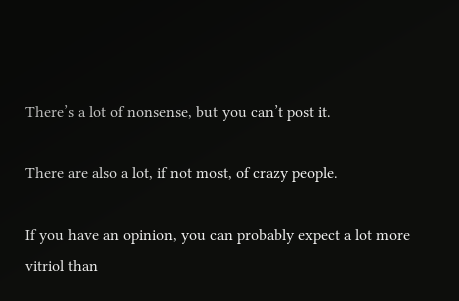There’s a lot of nonsense, but you can’t post it.

There are also a lot, if not most, of crazy people.

If you have an opinion, you can probably expect a lot more vitriol than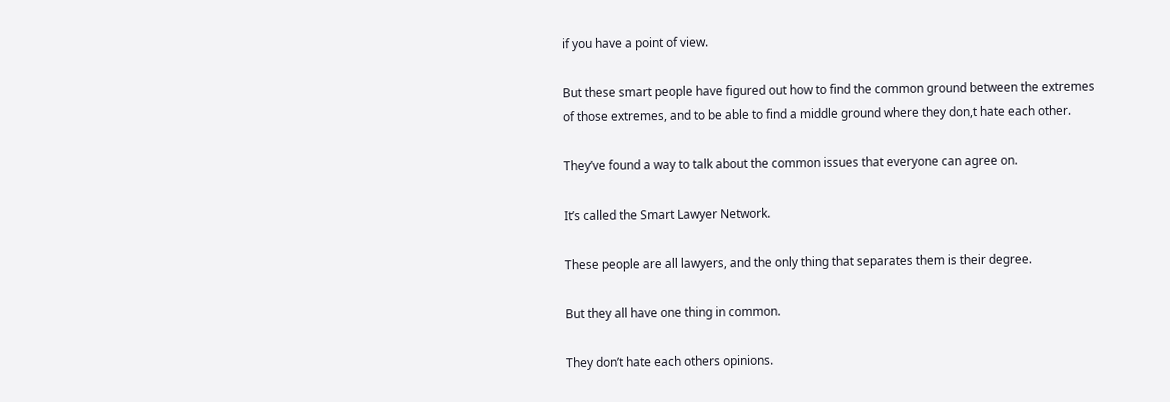if you have a point of view.

But these smart people have figured out how to find the common ground between the extremes of those extremes, and to be able to find a middle ground where they don,t hate each other.

They’ve found a way to talk about the common issues that everyone can agree on.

It’s called the Smart Lawyer Network.

These people are all lawyers, and the only thing that separates them is their degree.

But they all have one thing in common.

They don’t hate each others opinions.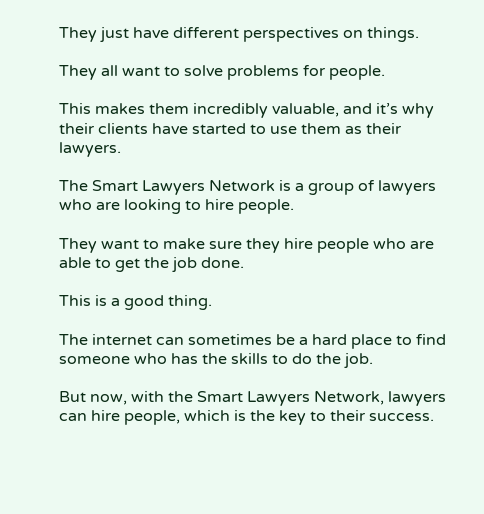They just have different perspectives on things.

They all want to solve problems for people.

This makes them incredibly valuable, and it’s why their clients have started to use them as their lawyers.

The Smart Lawyers Network is a group of lawyers who are looking to hire people.

They want to make sure they hire people who are able to get the job done.

This is a good thing.

The internet can sometimes be a hard place to find someone who has the skills to do the job.

But now, with the Smart Lawyers Network, lawyers can hire people, which is the key to their success.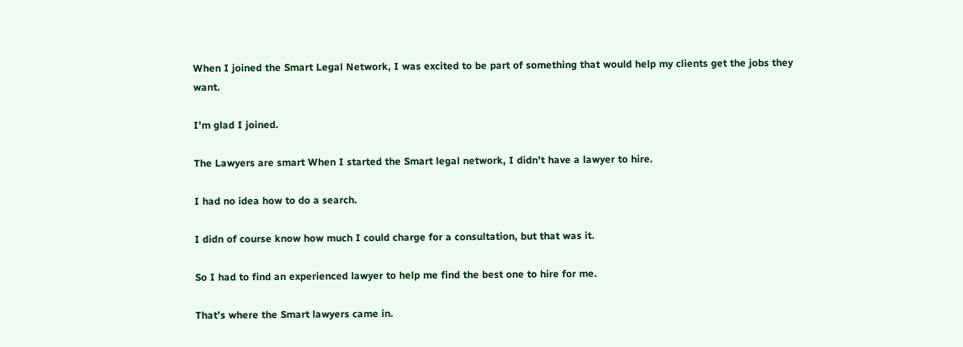When I joined the Smart Legal Network, I was excited to be part of something that would help my clients get the jobs they want.

I’m glad I joined.

The Lawyers are smart When I started the Smart legal network, I didn’t have a lawyer to hire.

I had no idea how to do a search.

I didn of course know how much I could charge for a consultation, but that was it.

So I had to find an experienced lawyer to help me find the best one to hire for me.

That’s where the Smart lawyers came in.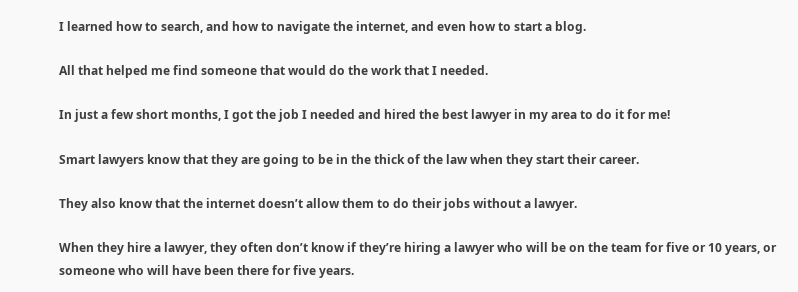I learned how to search, and how to navigate the internet, and even how to start a blog.

All that helped me find someone that would do the work that I needed.

In just a few short months, I got the job I needed and hired the best lawyer in my area to do it for me!

Smart lawyers know that they are going to be in the thick of the law when they start their career.

They also know that the internet doesn’t allow them to do their jobs without a lawyer.

When they hire a lawyer, they often don’t know if they’re hiring a lawyer who will be on the team for five or 10 years, or someone who will have been there for five years.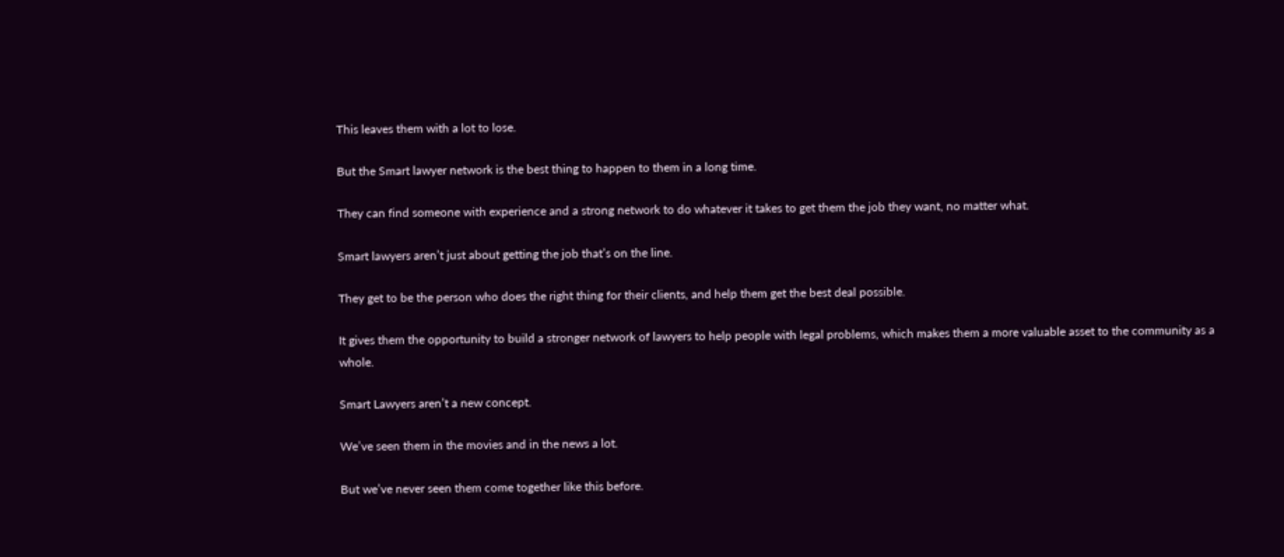This leaves them with a lot to lose.

But the Smart lawyer network is the best thing to happen to them in a long time.

They can find someone with experience and a strong network to do whatever it takes to get them the job they want, no matter what.

Smart lawyers aren’t just about getting the job that’s on the line.

They get to be the person who does the right thing for their clients, and help them get the best deal possible.

It gives them the opportunity to build a stronger network of lawyers to help people with legal problems, which makes them a more valuable asset to the community as a whole.

Smart Lawyers aren’t a new concept.

We’ve seen them in the movies and in the news a lot.

But we’ve never seen them come together like this before.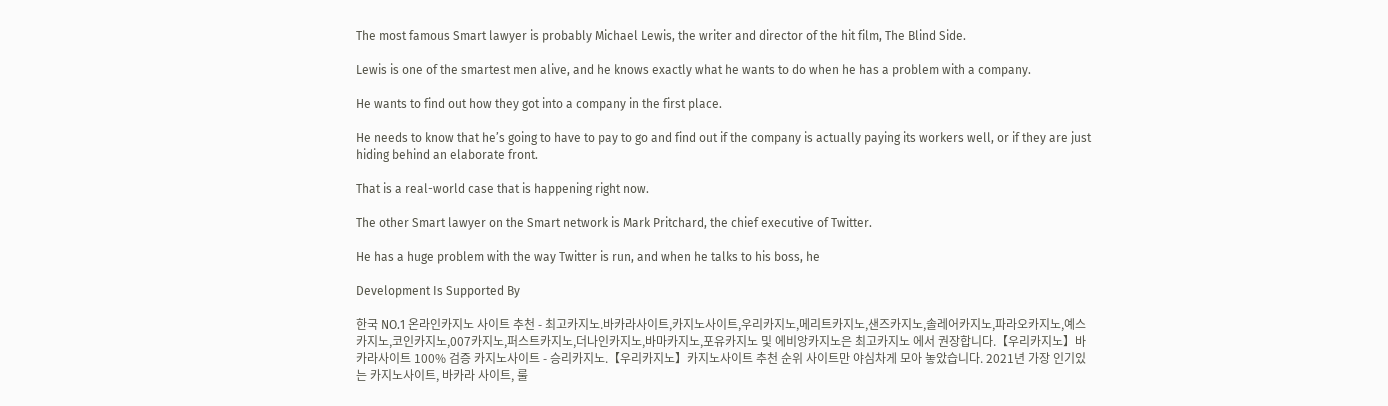The most famous Smart lawyer is probably Michael Lewis, the writer and director of the hit film, The Blind Side.

Lewis is one of the smartest men alive, and he knows exactly what he wants to do when he has a problem with a company.

He wants to find out how they got into a company in the first place.

He needs to know that he’s going to have to pay to go and find out if the company is actually paying its workers well, or if they are just hiding behind an elaborate front.

That is a real-world case that is happening right now.

The other Smart lawyer on the Smart network is Mark Pritchard, the chief executive of Twitter.

He has a huge problem with the way Twitter is run, and when he talks to his boss, he

Development Is Supported By

한국 NO.1 온라인카지노 사이트 추천 - 최고카지노.바카라사이트,카지노사이트,우리카지노,메리트카지노,샌즈카지노,솔레어카지노,파라오카지노,예스카지노,코인카지노,007카지노,퍼스트카지노,더나인카지노,바마카지노,포유카지노 및 에비앙카지노은 최고카지노 에서 권장합니다.【우리카지노】바카라사이트 100% 검증 카지노사이트 - 승리카지노.【우리카지노】카지노사이트 추천 순위 사이트만 야심차게 모아 놓았습니다. 2021년 가장 인기있는 카지노사이트, 바카라 사이트, 룰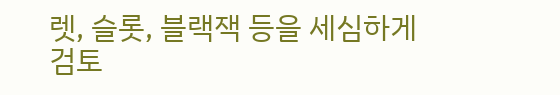렛, 슬롯, 블랙잭 등을 세심하게 검토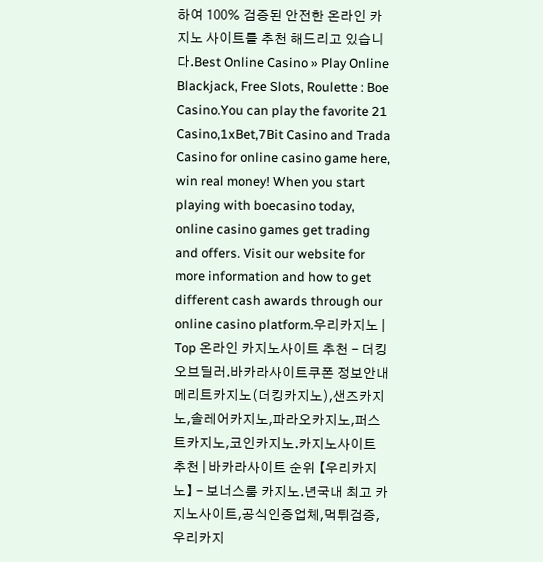하여 100% 검증된 안전한 온라인 카지노 사이트를 추천 해드리고 있습니다.Best Online Casino » Play Online Blackjack, Free Slots, Roulette : Boe Casino.You can play the favorite 21 Casino,1xBet,7Bit Casino and Trada Casino for online casino game here, win real money! When you start playing with boecasino today, online casino games get trading and offers. Visit our website for more information and how to get different cash awards through our online casino platform.우리카지노 | Top 온라인 카지노사이트 추천 - 더킹오브딜러.바카라사이트쿠폰 정보안내 메리트카지노(더킹카지노),샌즈카지노,솔레어카지노,파라오카지노,퍼스트카지노,코인카지노.카지노사이트 추천 | 바카라사이트 순위 【우리카지노】 - 보너스룸 카지노.년국내 최고 카지노사이트,공식인증업체,먹튀검증,우리카지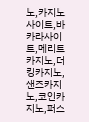노,카지노사이트,바카라사이트,메리트카지노,더킹카지노,샌즈카지노,코인카지노,퍼스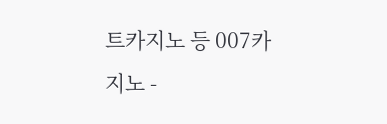트카지노 등 007카지노 -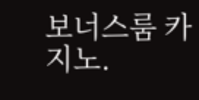보너스룸 카지노.